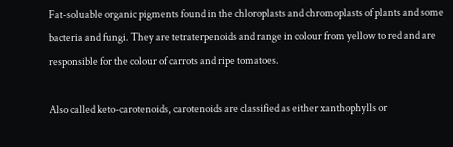Fat-soluable organic pigments found in the chloroplasts and chromoplasts of plants and some bacteria and fungi. They are tetraterpenoids and range in colour from yellow to red and are responsible for the colour of carrots and ripe tomatoes.

Also called keto-carotenoids, carotenoids are classified as either xanthophylls or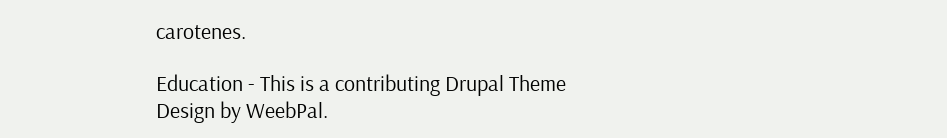carotenes.

Education - This is a contributing Drupal Theme
Design by WeebPal.